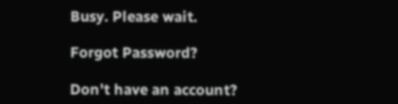Busy. Please wait.

Forgot Password?

Don't have an account?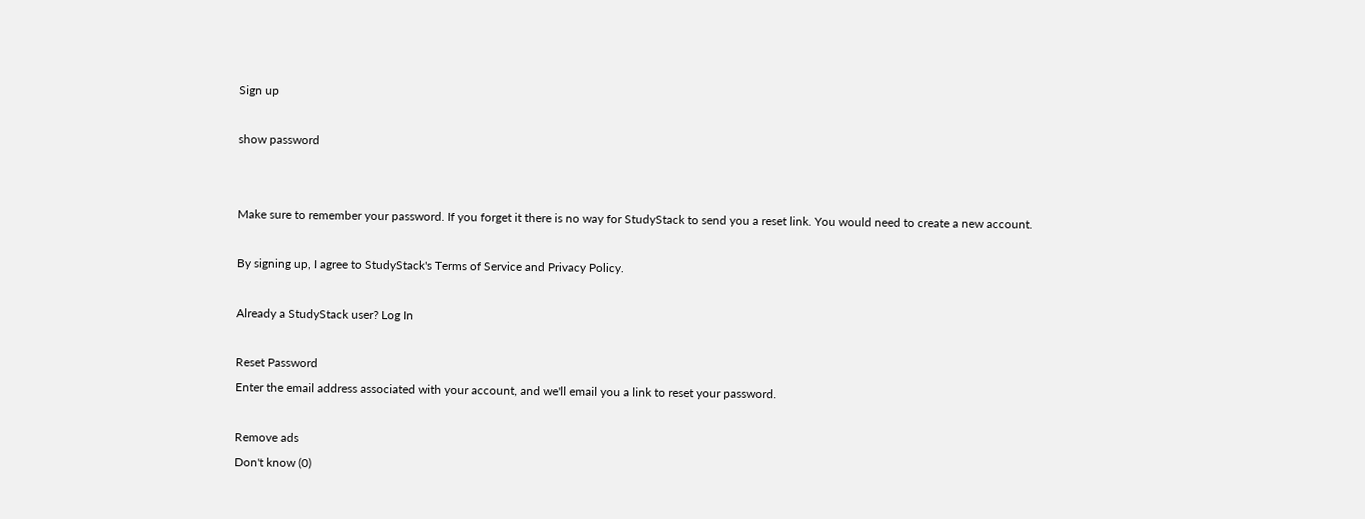Sign up

show password


Make sure to remember your password. If you forget it there is no way for StudyStack to send you a reset link. You would need to create a new account.

By signing up, I agree to StudyStack's Terms of Service and Privacy Policy.

Already a StudyStack user? Log In

Reset Password
Enter the email address associated with your account, and we'll email you a link to reset your password.

Remove ads
Don't know (0)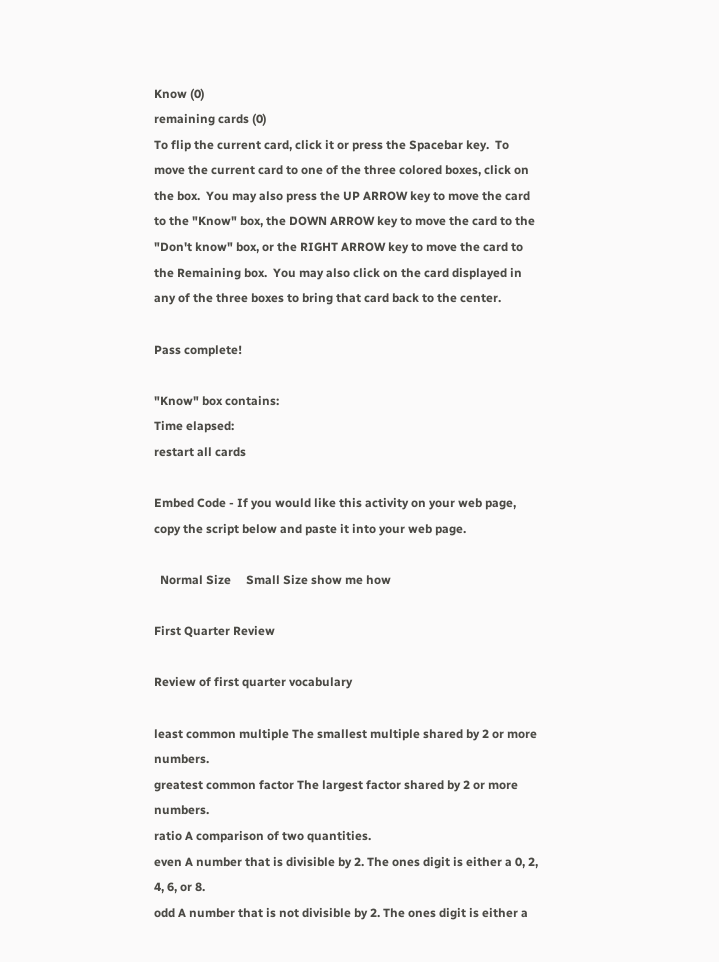Know (0)
remaining cards (0)
To flip the current card, click it or press the Spacebar key.  To move the current card to one of the three colored boxes, click on the box.  You may also press the UP ARROW key to move the card to the "Know" box, the DOWN ARROW key to move the card to the "Don't know" box, or the RIGHT ARROW key to move the card to the Remaining box.  You may also click on the card displayed in any of the three boxes to bring that card back to the center.

Pass complete!

"Know" box contains:
Time elapsed:
restart all cards

Embed Code - If you would like this activity on your web page, copy the script below and paste it into your web page.

  Normal Size     Small Size show me how

First Quarter Review

Review of first quarter vocabulary

least common multiple The smallest multiple shared by 2 or more numbers.
greatest common factor The largest factor shared by 2 or more numbers.
ratio A comparison of two quantities.
even A number that is divisible by 2. The ones digit is either a 0, 2, 4, 6, or 8.
odd A number that is not divisible by 2. The ones digit is either a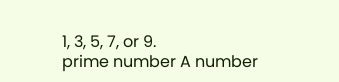1, 3, 5, 7, or 9.
prime number A number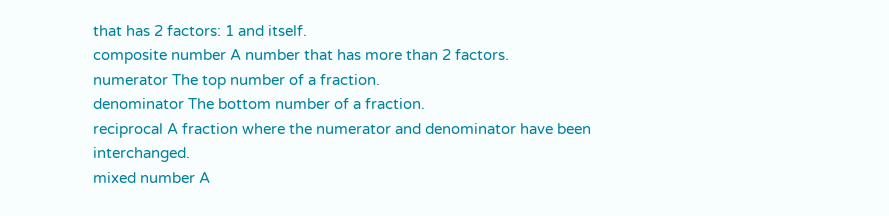that has 2 factors: 1 and itself.
composite number A number that has more than 2 factors.
numerator The top number of a fraction.
denominator The bottom number of a fraction.
reciprocal A fraction where the numerator and denominator have been interchanged.
mixed number A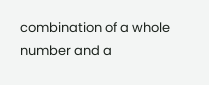combination of a whole number and a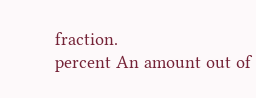fraction.
percent An amount out of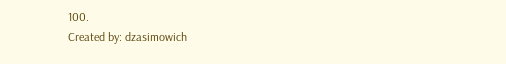100.
Created by: dzasimowich